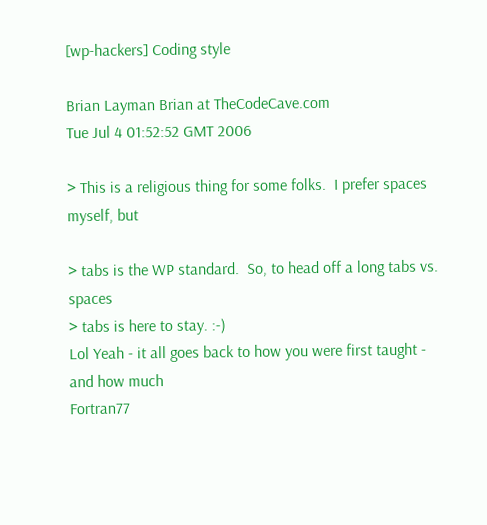[wp-hackers] Coding style

Brian Layman Brian at TheCodeCave.com
Tue Jul 4 01:52:52 GMT 2006

> This is a religious thing for some folks.  I prefer spaces myself, but

> tabs is the WP standard.  So, to head off a long tabs vs. spaces
> tabs is here to stay. :-)
Lol Yeah - it all goes back to how you were first taught - and how much
Fortran77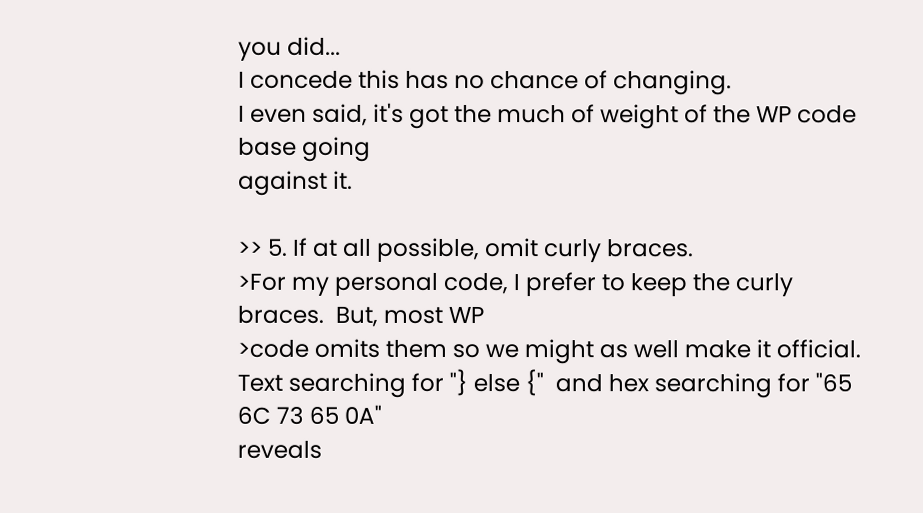you did...
I concede this has no chance of changing.
I even said, it's got the much of weight of the WP code base going
against it.

>> 5. If at all possible, omit curly braces.
>For my personal code, I prefer to keep the curly braces.  But, most WP
>code omits them so we might as well make it official.
Text searching for "} else {"  and hex searching for "65 6C 73 65 0A"
reveals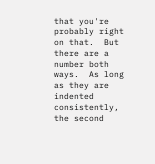that you're probably right on that.  But there are a number both
ways.  As long as they are indented consistently, the second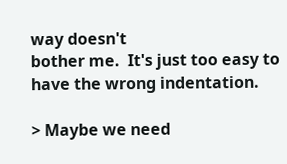way doesn't
bother me.  It's just too easy to have the wrong indentation.

> Maybe we need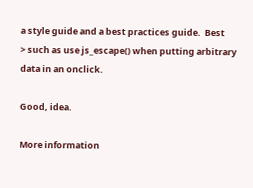a style guide and a best practices guide.  Best
> such as use js_escape() when putting arbitrary data in an onclick.

Good, idea.

More information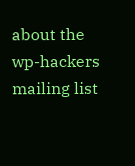about the wp-hackers mailing list